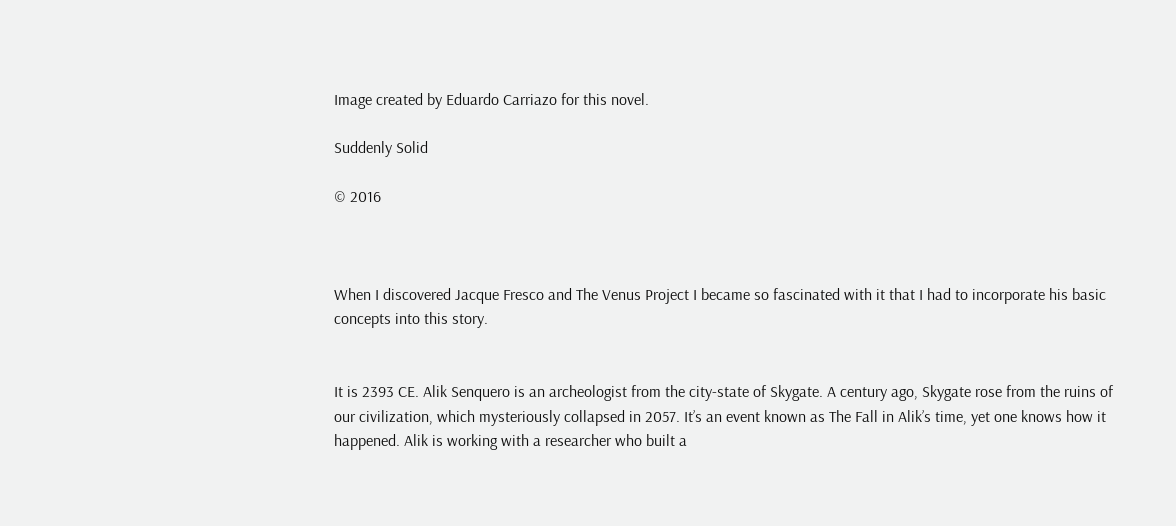Image created by Eduardo Carriazo for this novel.

Suddenly Solid

© 2016



When I discovered Jacque Fresco and The Venus Project I became so fascinated with it that I had to incorporate his basic concepts into this story.


It is 2393 CE. Alik Senquero is an archeologist from the city-state of Skygate. A century ago, Skygate rose from the ruins of our civilization, which mysteriously collapsed in 2057. It’s an event known as The Fall in Alik’s time, yet one knows how it happened. Alik is working with a researcher who built a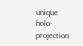unique holo-projection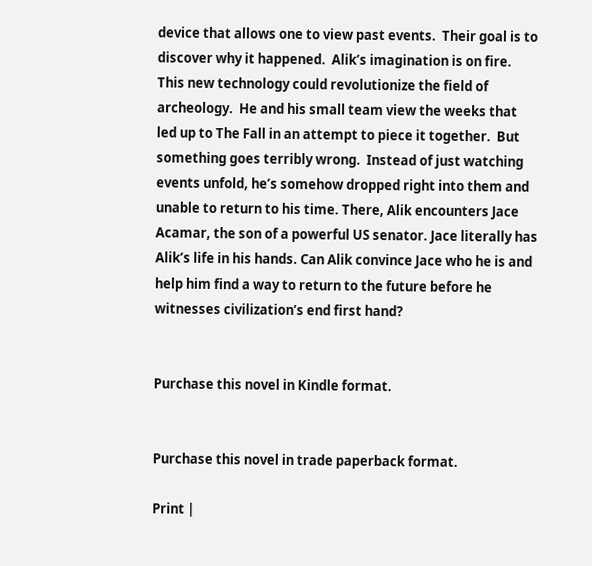device that allows one to view past events.  Their goal is to discover why it happened.  Alik’s imagination is on fire. This new technology could revolutionize the field of archeology.  He and his small team view the weeks that led up to The Fall in an attempt to piece it together.  But something goes terribly wrong.  Instead of just watching events unfold, he’s somehow dropped right into them and unable to return to his time. There, Alik encounters Jace Acamar, the son of a powerful US senator. Jace literally has Alik’s life in his hands. Can Alik convince Jace who he is and help him find a way to return to the future before he witnesses civilization’s end first hand?


Purchase this novel in Kindle format.


Purchase this novel in trade paperback format.

Print |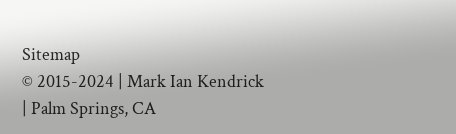Sitemap
© 2015-2024 | Mark Ian Kendrick | Palm Springs, CA